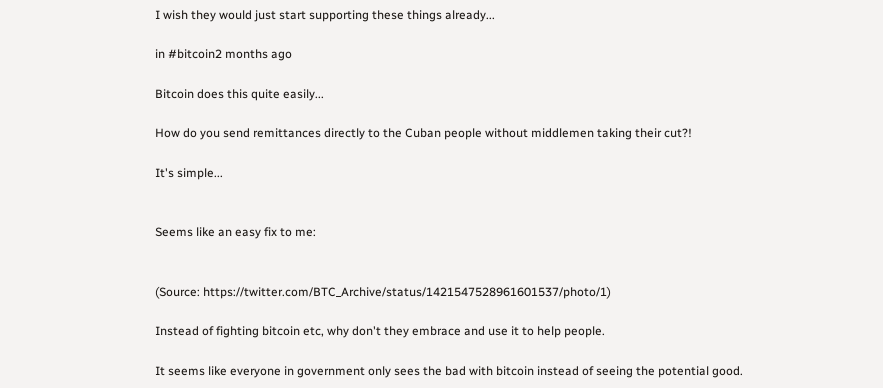I wish they would just start supporting these things already...

in #bitcoin2 months ago

Bitcoin does this quite easily...

How do you send remittances directly to the Cuban people without middlemen taking their cut?!

It's simple...


Seems like an easy fix to me:


(Source: https://twitter.com/BTC_Archive/status/1421547528961601537/photo/1)

Instead of fighting bitcoin etc, why don't they embrace and use it to help people.

It seems like everyone in government only sees the bad with bitcoin instead of seeing the potential good.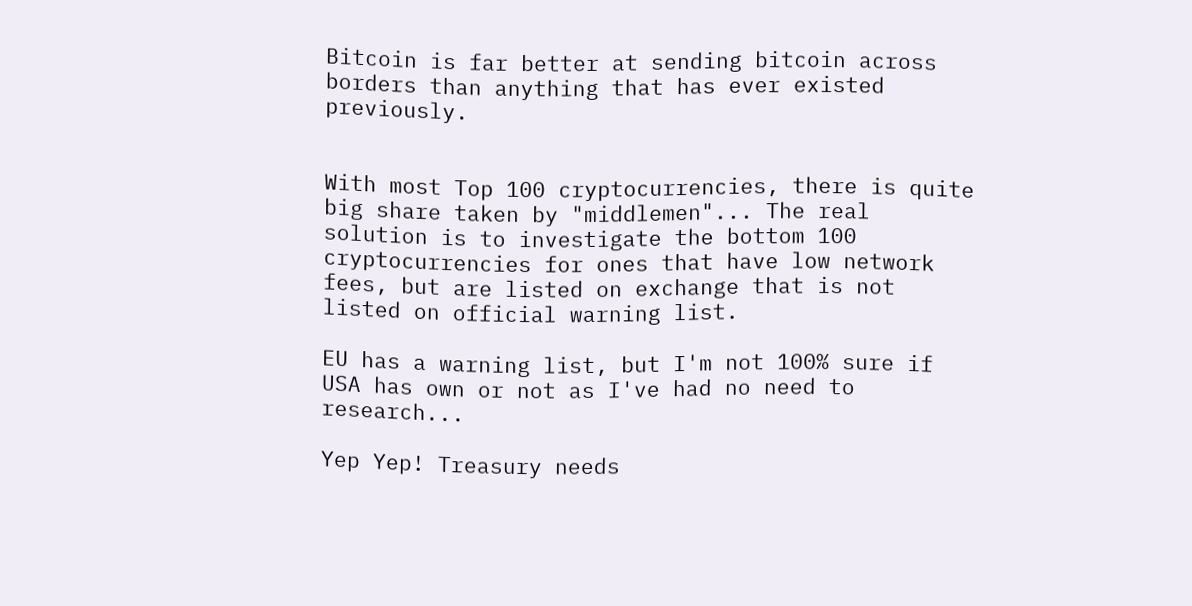Bitcoin is far better at sending bitcoin across borders than anything that has ever existed previously.


With most Top 100 cryptocurrencies, there is quite big share taken by "middlemen"... The real solution is to investigate the bottom 100 cryptocurrencies for ones that have low network fees, but are listed on exchange that is not listed on official warning list.

EU has a warning list, but I'm not 100% sure if USA has own or not as I've had no need to research...

Yep Yep! Treasury needs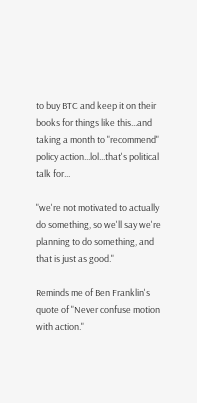to buy BTC and keep it on their books for things like this...and taking a month to "recommend" policy action...lol...that's political talk for...

"we're not motivated to actually do something, so we'll say we're planning to do something, and that is just as good."

Reminds me of Ben Franklin's quote of "Never confuse motion with action."